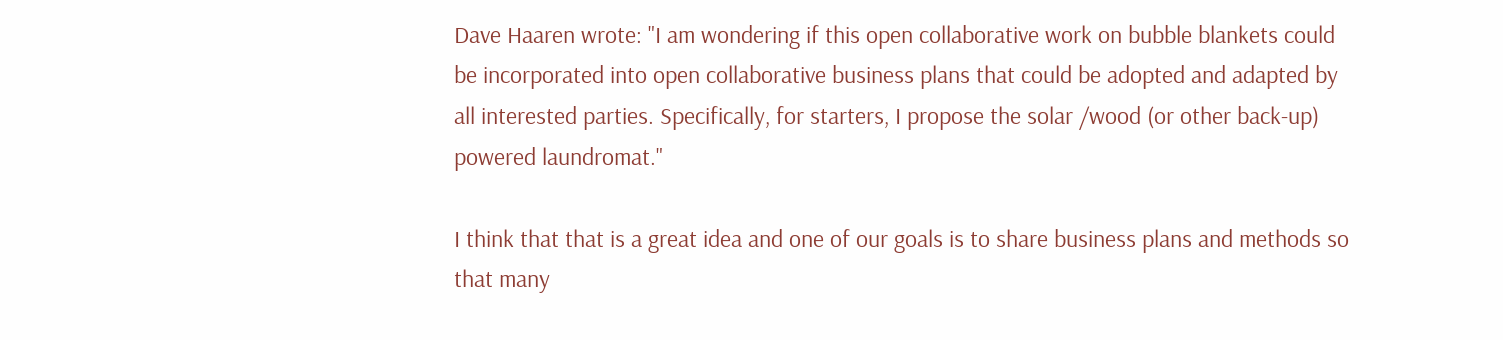Dave Haaren wrote: "I am wondering if this open collaborative work on bubble blankets could be incorporated into open collaborative business plans that could be adopted and adapted by all interested parties. Specifically, for starters, I propose the solar /wood (or other back-up) powered laundromat."

I think that that is a great idea and one of our goals is to share business plans and methods so that many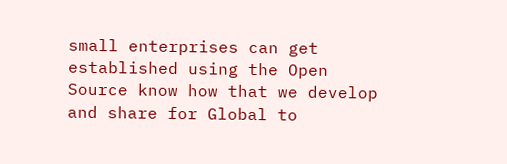small enterprises can get established using the Open Source know how that we develop and share for Global to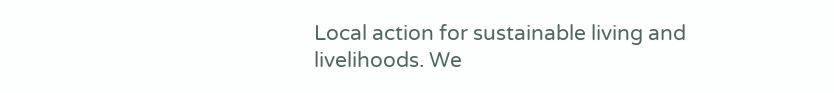Local action for sustainable living and livelihoods. We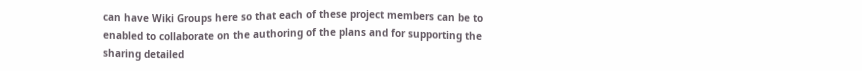can have Wiki Groups here so that each of these project members can be to enabled to collaborate on the authoring of the plans and for supporting the sharing detailed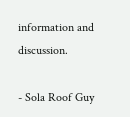information and discussion.

- Sola Roof Guy